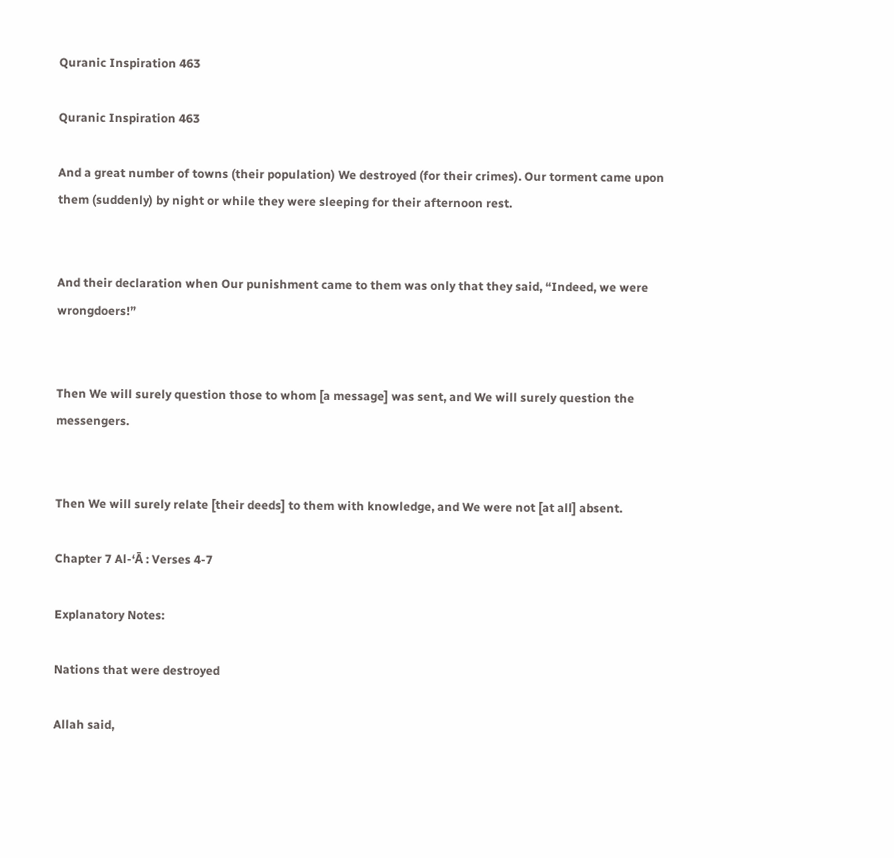Quranic Inspiration 463

Quranic Inspiration 463

And a great number of towns (their population) We destroyed (for their crimes). Our torment came upon them (suddenly) by night or while they were sleeping for their afternoon rest.


And their declaration when Our punishment came to them was only that they said, “Indeed, we were wrongdoers!”


Then We will surely question those to whom [a message] was sent, and We will surely question the messengers.


Then We will surely relate [their deeds] to them with knowledge, and We were not [at all] absent.

Chapter 7 Al-‘Ā : Verses 4-7

Explanatory Notes:

Nations that were destroyed

Allah said,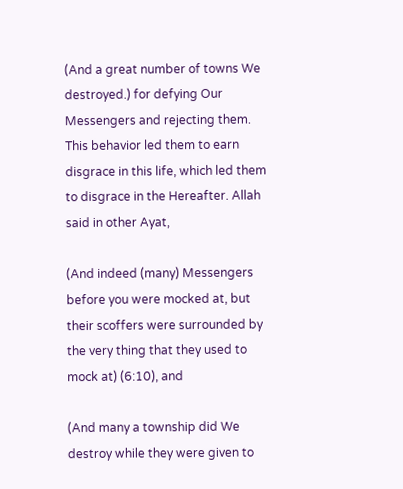(And a great number of towns We destroyed.) for defying Our Messengers and rejecting them. This behavior led them to earn disgrace in this life, which led them to disgrace in the Hereafter. Allah said in other Ayat,

(And indeed (many) Messengers before you were mocked at, but their scoffers were surrounded by the very thing that they used to mock at) (6:10), and

(And many a township did We destroy while they were given to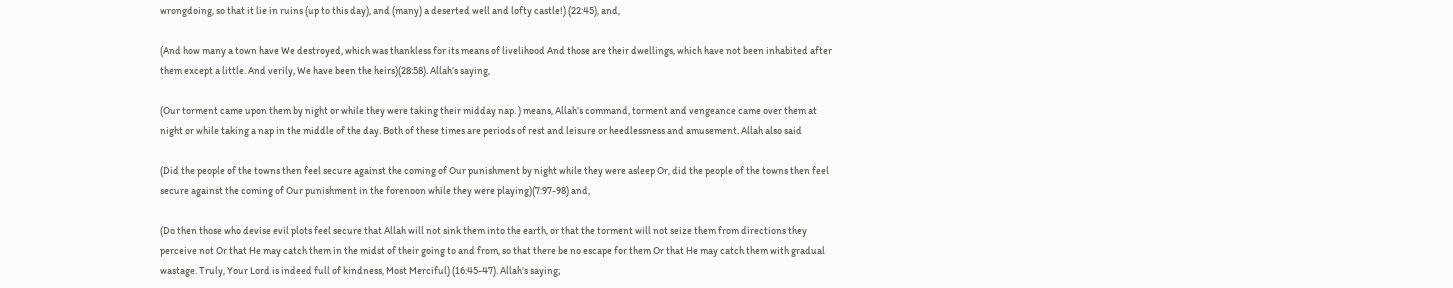wrongdoing, so that it lie in ruins (up to this day), and (many) a deserted well and lofty castle!) (22:45), and,

(And how many a town have We destroyed, which was thankless for its means of livelihood And those are their dwellings, which have not been inhabited after them except a little. And verily, We have been the heirs)(28:58). Allah’s saying,

(Our torment came upon them by night or while they were taking their midday nap. ) means, Allah’s command, torment and vengeance came over them at night or while taking a nap in the middle of the day. Both of these times are periods of rest and leisure or heedlessness and amusement. Allah also said

(Did the people of the towns then feel secure against the coming of Our punishment by night while they were asleep Or, did the people of the towns then feel secure against the coming of Our punishment in the forenoon while they were playing)(7:97-98) and,

(Do then those who devise evil plots feel secure that Allah will not sink them into the earth, or that the torment will not seize them from directions they perceive not Or that He may catch them in the midst of their going to and from, so that there be no escape for them Or that He may catch them with gradual wastage. Truly, Your Lord is indeed full of kindness, Most Merciful) (16:45-47). Allah’s saying;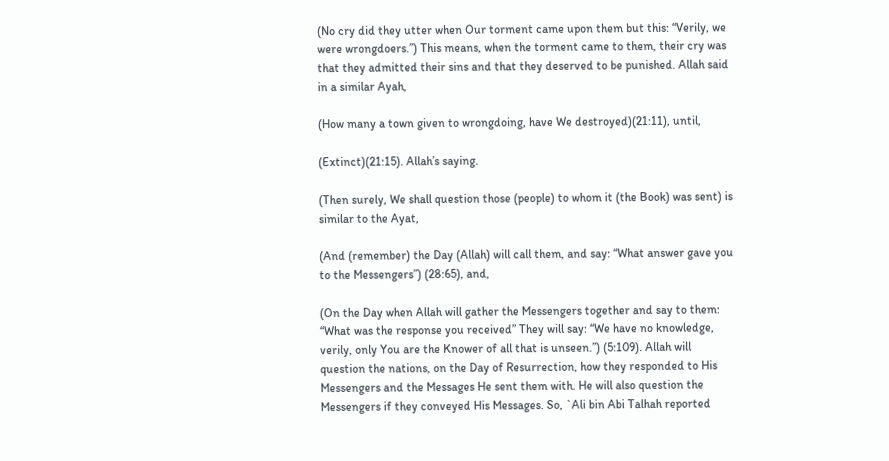(No cry did they utter when Our torment came upon them but this: “Verily, we were wrongdoers.”) This means, when the torment came to them, their cry was that they admitted their sins and that they deserved to be punished. Allah said in a similar Ayah,

(How many a town given to wrongdoing, have We destroyed)(21:11), until,

(Extinct)(21:15). Allah’s saying.

(Then surely, We shall question those (people) to whom it (the Book) was sent) is similar to the Ayat,

(And (remember) the Day (Allah) will call them, and say: “What answer gave you to the Messengers”) (28:65), and,

(On the Day when Allah will gather the Messengers together and say to them: “What was the response you received” They will say: “We have no knowledge, verily, only You are the Knower of all that is unseen.”) (5:109). Allah will question the nations, on the Day of Resurrection, how they responded to His Messengers and the Messages He sent them with. He will also question the Messengers if they conveyed His Messages. So, `Ali bin Abi Talhah reported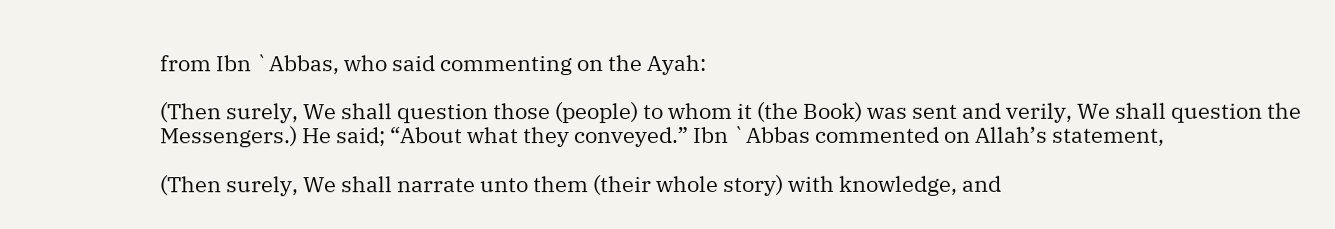from Ibn `Abbas, who said commenting on the Ayah:

(Then surely, We shall question those (people) to whom it (the Book) was sent and verily, We shall question the Messengers.) He said; “About what they conveyed.” Ibn `Abbas commented on Allah’s statement,

(Then surely, We shall narrate unto them (their whole story) with knowledge, and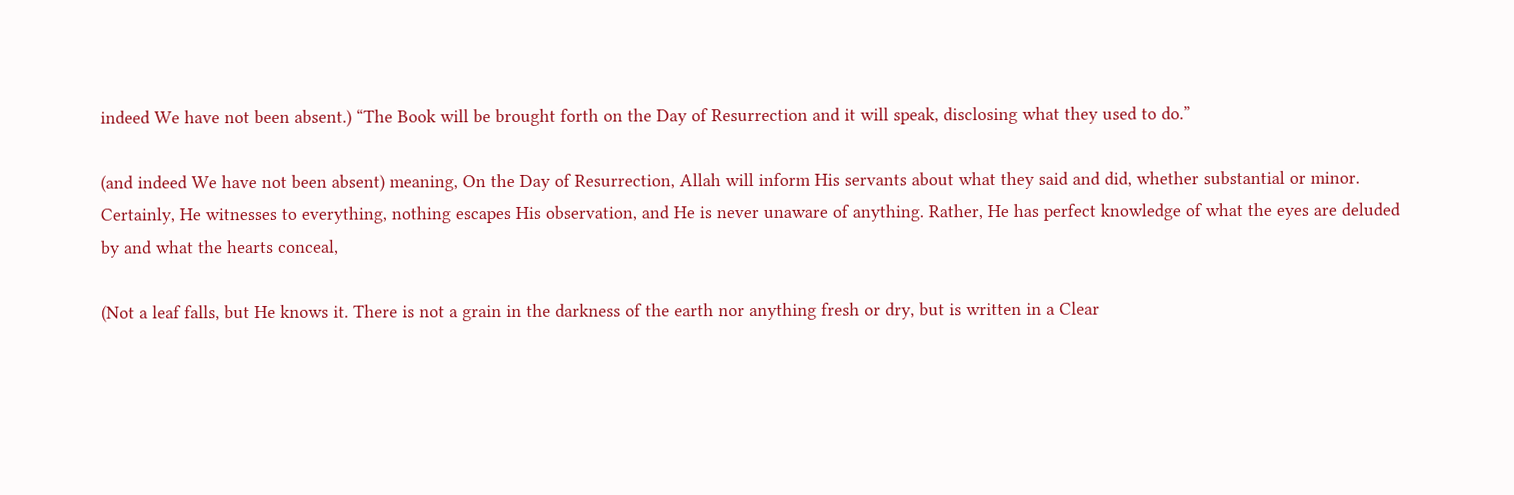indeed We have not been absent.) “The Book will be brought forth on the Day of Resurrection and it will speak, disclosing what they used to do.”

(and indeed We have not been absent) meaning, On the Day of Resurrection, Allah will inform His servants about what they said and did, whether substantial or minor. Certainly, He witnesses to everything, nothing escapes His observation, and He is never unaware of anything. Rather, He has perfect knowledge of what the eyes are deluded by and what the hearts conceal,

(Not a leaf falls, but He knows it. There is not a grain in the darkness of the earth nor anything fresh or dry, but is written in a Clear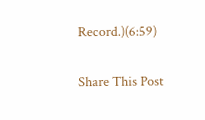Record.)(6:59)

Share This Post